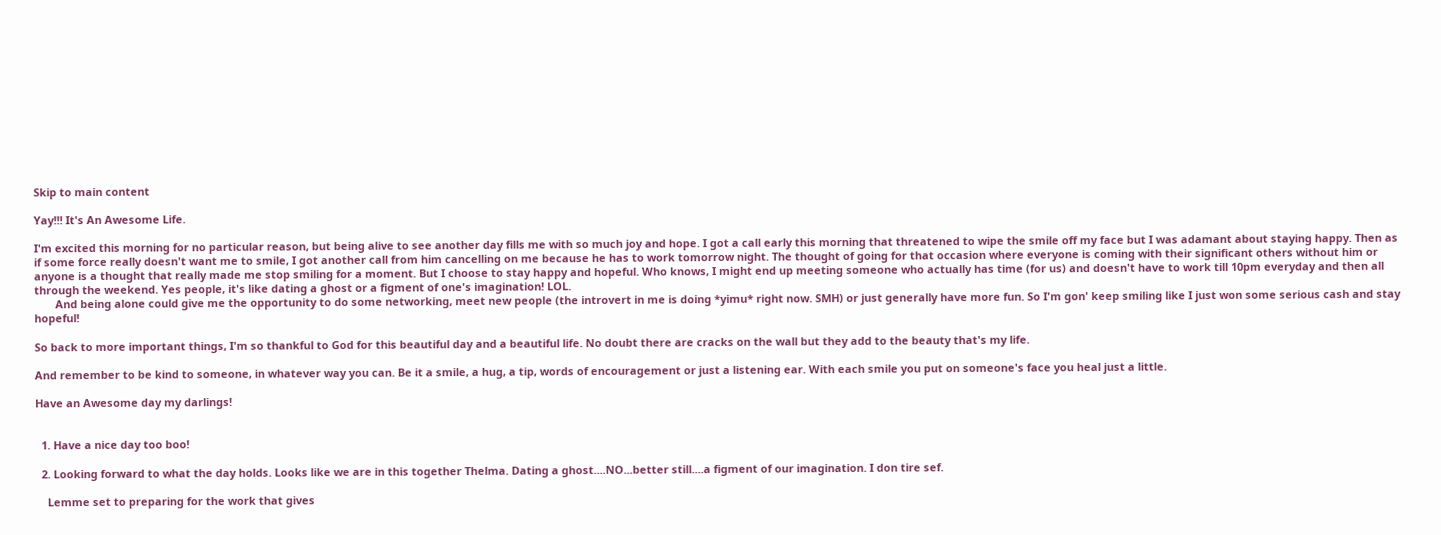Skip to main content

Yay!!! It's An Awesome Life.

I'm excited this morning for no particular reason, but being alive to see another day fills me with so much joy and hope. I got a call early this morning that threatened to wipe the smile off my face but I was adamant about staying happy. Then as if some force really doesn't want me to smile, I got another call from him cancelling on me because he has to work tomorrow night. The thought of going for that occasion where everyone is coming with their significant others without him or anyone is a thought that really made me stop smiling for a moment. But I choose to stay happy and hopeful. Who knows, I might end up meeting someone who actually has time (for us) and doesn't have to work till 10pm everyday and then all through the weekend. Yes people, it's like dating a ghost or a figment of one's imagination! LOL.
       And being alone could give me the opportunity to do some networking, meet new people (the introvert in me is doing *yimu* right now. SMH) or just generally have more fun. So I'm gon' keep smiling like I just won some serious cash and stay hopeful!

So back to more important things, I'm so thankful to God for this beautiful day and a beautiful life. No doubt there are cracks on the wall but they add to the beauty that's my life.

And remember to be kind to someone, in whatever way you can. Be it a smile, a hug, a tip, words of encouragement or just a listening ear. With each smile you put on someone's face you heal just a little.

Have an Awesome day my darlings!


  1. Have a nice day too boo!

  2. Looking forward to what the day holds. Looks like we are in this together Thelma. Dating a ghost....NO...better still....a figment of our imagination. I don tire sef.

    Lemme set to preparing for the work that gives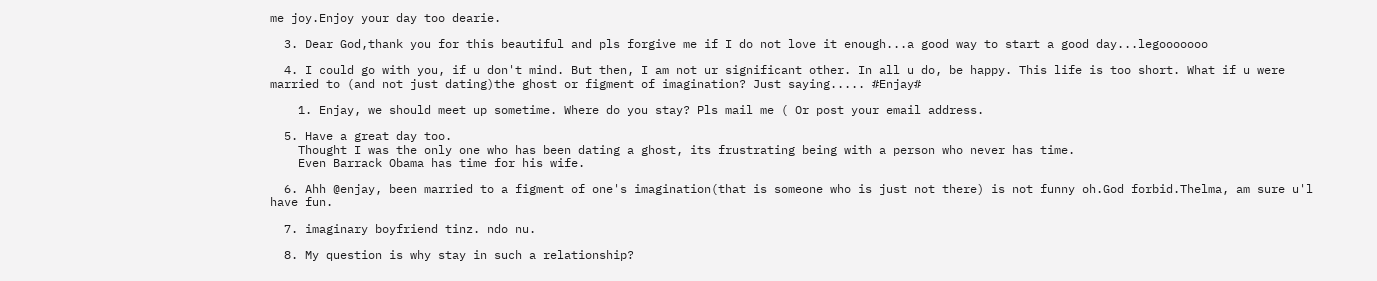me joy.Enjoy your day too dearie.

  3. Dear God,thank you for this beautiful and pls forgive me if I do not love it enough...a good way to start a good day...legooooooo

  4. I could go with you, if u don't mind. But then, I am not ur significant other. In all u do, be happy. This life is too short. What if u were married to (and not just dating)the ghost or figment of imagination? Just saying..... #Enjay#

    1. Enjay, we should meet up sometime. Where do you stay? Pls mail me ( Or post your email address.

  5. Have a great day too.
    Thought I was the only one who has been dating a ghost, its frustrating being with a person who never has time.
    Even Barrack Obama has time for his wife.

  6. Ahh @enjay, been married to a figment of one's imagination(that is someone who is just not there) is not funny oh.God forbid.Thelma, am sure u'l have fun.

  7. imaginary boyfriend tinz. ndo nu.

  8. My question is why stay in such a relationship?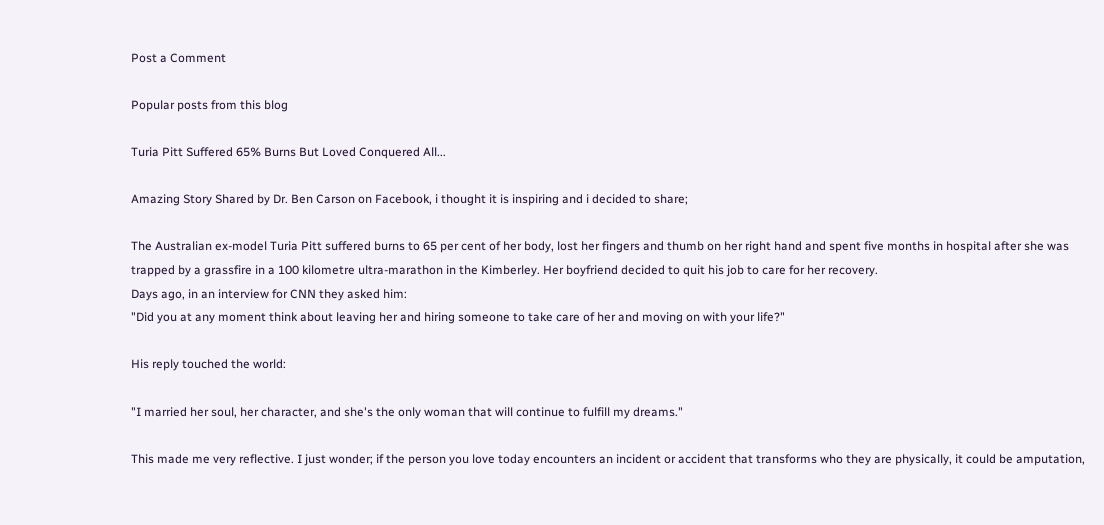Post a Comment

Popular posts from this blog

Turia Pitt Suffered 65% Burns But Loved Conquered All...

Amazing Story Shared by Dr. Ben Carson on Facebook, i thought it is inspiring and i decided to share;

The Australian ex-model Turia Pitt suffered burns to 65 per cent of her body, lost her fingers and thumb on her right hand and spent five months in hospital after she was trapped by a grassfire in a 100 kilometre ultra-marathon in the Kimberley. Her boyfriend decided to quit his job to care for her recovery.
Days ago, in an interview for CNN they asked him:
"Did you at any moment think about leaving her and hiring someone to take care of her and moving on with your life?"

His reply touched the world:

"I married her soul, her character, and she's the only woman that will continue to fulfill my dreams."

This made me very reflective. I just wonder; if the person you love today encounters an incident or accident that transforms who they are physically, it could be amputation,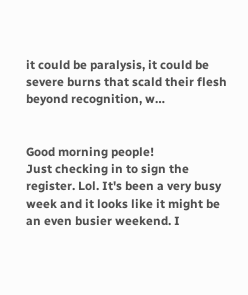it could be paralysis, it could be severe burns that scald their flesh beyond recognition, w…


Good morning people!
Just checking in to sign the register. Lol. It's been a very busy week and it looks like it might be an even busier weekend. I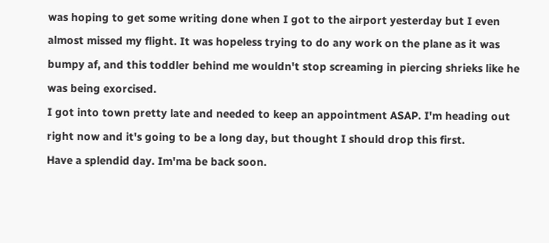was hoping to get some writing done when I got to the airport yesterday but I even almost missed my flight. It was hopeless trying to do any work on the plane as it was bumpy af, and this toddler behind me wouldn't stop screaming in piercing shrieks like he was being exorcised.
I got into town pretty late and needed to keep an appointment ASAP. I'm heading out right now and it's going to be a long day, but thought I should drop this first.
Have a splendid day. Im'ma be back soon.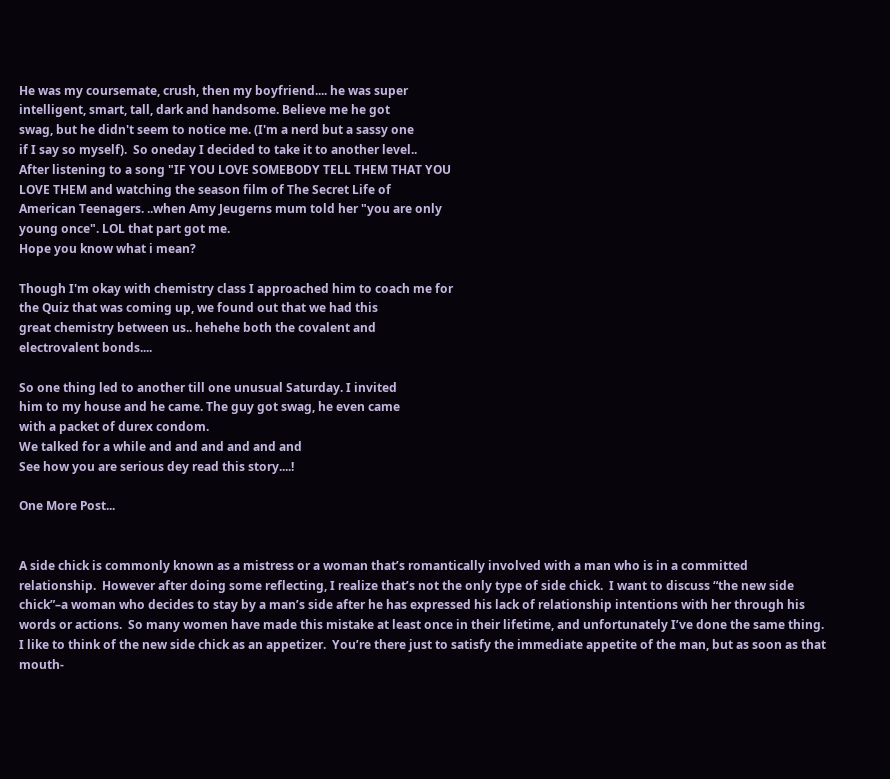He was my coursemate, crush, then my boyfriend.... he was super
intelligent, smart, tall, dark and handsome. Believe me he got
swag, but he didn't seem to notice me. (I'm a nerd but a sassy one
if I say so myself).  So oneday I decided to take it to another level..
After listening to a song "IF YOU LOVE SOMEBODY TELL THEM THAT YOU
LOVE THEM and watching the season film of The Secret Life of
American Teenagers. ..when Amy Jeugerns mum told her "you are only
young once". LOL that part got me.
Hope you know what i mean?

Though I'm okay with chemistry class I approached him to coach me for
the Quiz that was coming up, we found out that we had this
great chemistry between us.. hehehe both the covalent and
electrovalent bonds....

So one thing led to another till one unusual Saturday. I invited
him to my house and he came. The guy got swag, he even came
with a packet of durex condom.
We talked for a while and and and and and and
See how you are serious dey read this story....!

One More Post...


A side chick is commonly known as a mistress or a woman that’s romantically involved with a man who is in a committed relationship.  However after doing some reflecting, I realize that’s not the only type of side chick.  I want to discuss “the new side chick”–a woman who decides to stay by a man’s side after he has expressed his lack of relationship intentions with her through his words or actions.  So many women have made this mistake at least once in their lifetime, and unfortunately I’ve done the same thing. I like to think of the new side chick as an appetizer.  You’re there just to satisfy the immediate appetite of the man, but as soon as that mouth-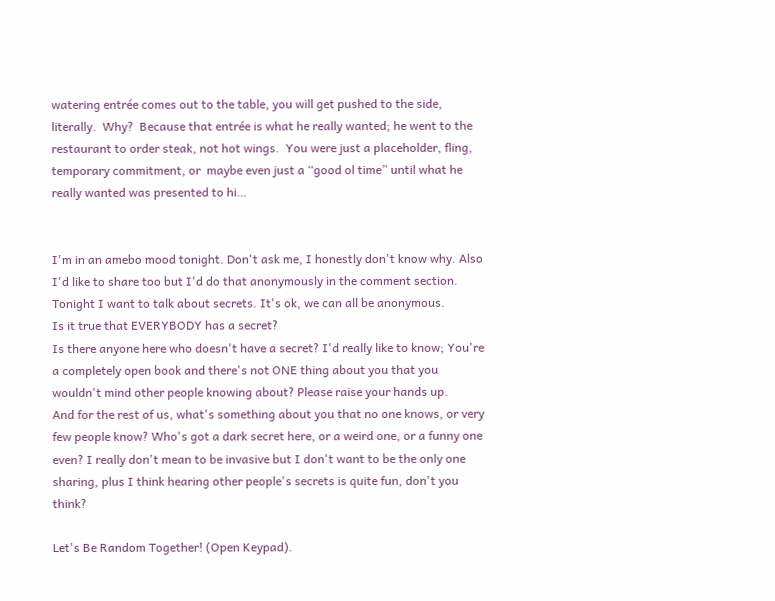watering entrée comes out to the table, you will get pushed to the side, literally.  Why?  Because that entrée is what he really wanted; he went to the restaurant to order steak, not hot wings.  You were just a placeholder, fling, temporary commitment, or  maybe even just a “good ol time” until what he really wanted was presented to hi…


I'm in an amebo mood tonight. Don't ask me, I honestly don't know why. Also I'd like to share too but I'd do that anonymously in the comment section. Tonight I want to talk about secrets. It's ok, we can all be anonymous.
Is it true that EVERYBODY has a secret?
Is there anyone here who doesn't have a secret? I'd really like to know; You're a completely open book and there's not ONE thing about you that you wouldn't mind other people knowing about? Please raise your hands up.
And for the rest of us, what's something about you that no one knows, or very few people know? Who's got a dark secret here, or a weird one, or a funny one even? I really don't mean to be invasive but I don't want to be the only one sharing, plus I think hearing other people's secrets is quite fun, don't you think?

Let's Be Random Together! (Open Keypad).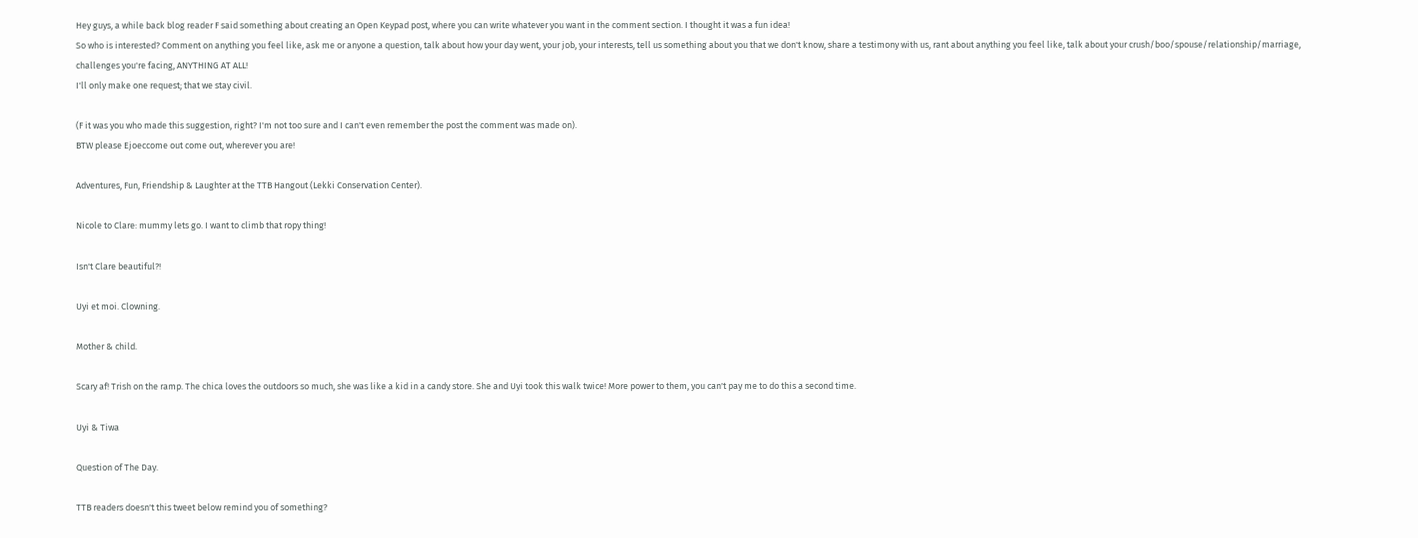Hey guys, a while back blog reader F said something about creating an Open Keypad post, where you can write whatever you want in the comment section. I thought it was a fun idea!
So who is interested? Comment on anything you feel like, ask me or anyone a question, talk about how your day went, your job, your interests, tell us something about you that we don't know, share a testimony with us, rant about anything you feel like, talk about your crush/boo/spouse/relationship/marriage, challenges you're facing, ANYTHING AT ALL!
I'll only make one request; that we stay civil.

(F it was you who made this suggestion, right? I'm not too sure and I can't even remember the post the comment was made on).
BTW please Ejoeccome out come out, wherever you are!

Adventures, Fun, Friendship & Laughter at the TTB Hangout (Lekki Conservation Center).

Nicole to Clare: mummy lets go. I want to climb that ropy thing!

Isn't Clare beautiful?!

Uyi et moi. Clowning.

Mother & child.

Scary af! Trish on the ramp. The chica loves the outdoors so much, she was like a kid in a candy store. She and Uyi took this walk twice! More power to them, you can't pay me to do this a second time.

Uyi & Tiwa

Question of The Day.

TTB readers doesn't this tweet below remind you of something?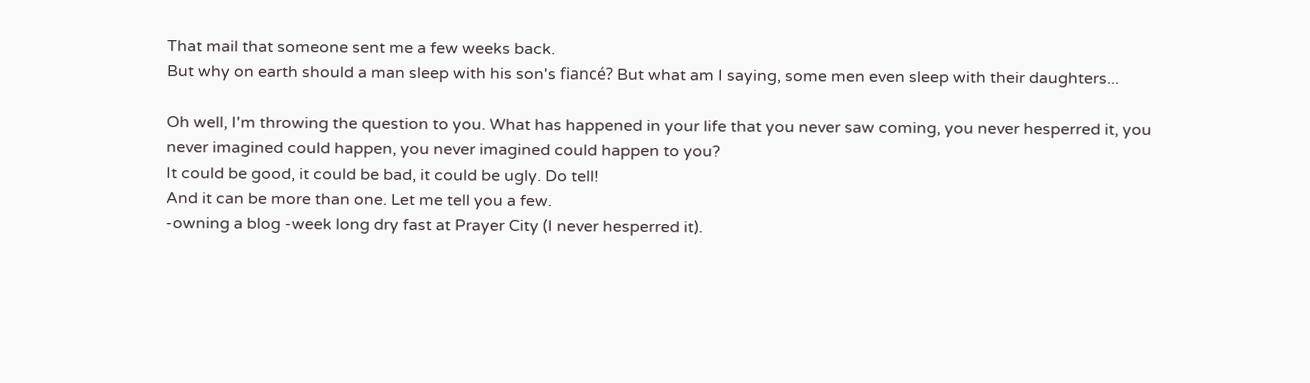That mail that someone sent me a few weeks back.
But why on earth should a man sleep with his son's fiancé? But what am I saying, some men even sleep with their daughters...

Oh well, I'm throwing the question to you. What has happened in your life that you never saw coming, you never hesperred it, you never imagined could happen, you never imagined could happen to you?
It could be good, it could be bad, it could be ugly. Do tell!
And it can be more than one. Let me tell you a few.
-owning a blog -week long dry fast at Prayer City (I never hesperred it).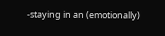-staying in an (emotionally)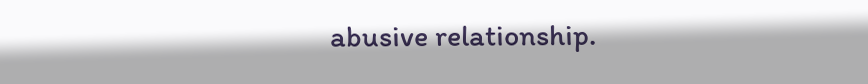abusive relationship.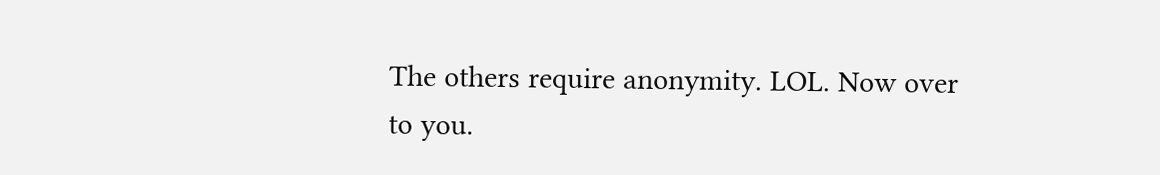The others require anonymity. LOL. Now over to you.